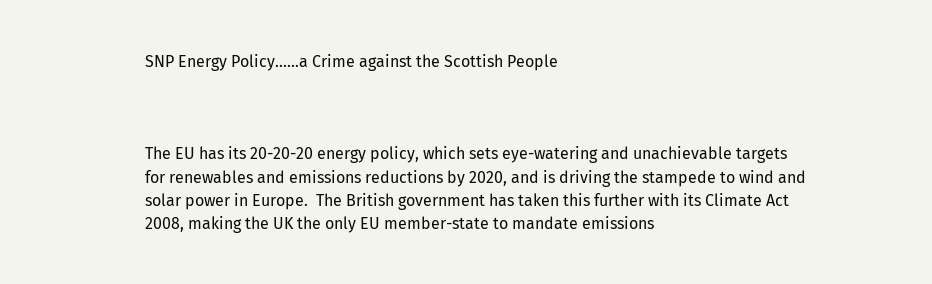SNP Energy Policy……a Crime against the Scottish People



The EU has its 20-20-20 energy policy, which sets eye-watering and unachievable targets for renewables and emissions reductions by 2020, and is driving the stampede to wind and solar power in Europe.  The British government has taken this further with its Climate Act 2008, making the UK the only EU member-state to mandate emissions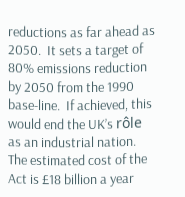reductions as far ahead as 2050.  It sets a target of 80% emissions reduction by 2050 from the 1990 base-line.  If achieved, this would end the UK’s rôle as an industrial nation.  The estimated cost of the Act is £18 billion a year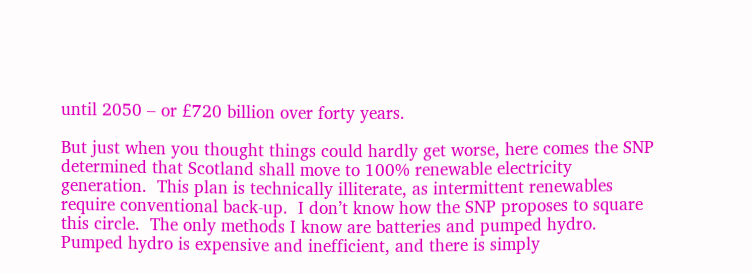until 2050 – or £720 billion over forty years.

But just when you thought things could hardly get worse, here comes the SNP determined that Scotland shall move to 100% renewable electricity generation.  This plan is technically illiterate, as intermittent renewables require conventional back-up.  I don’t know how the SNP proposes to square this circle.  The only methods I know are batteries and pumped hydro.  Pumped hydro is expensive and inefficient, and there is simply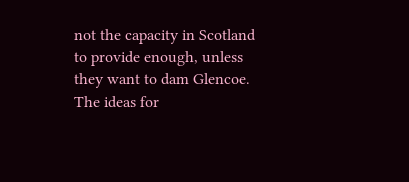not the capacity in Scotland to provide enough, unless they want to dam Glencoe.  The ideas for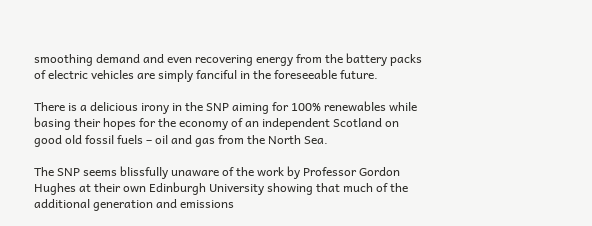smoothing demand and even recovering energy from the battery packs of electric vehicles are simply fanciful in the foreseeable future.

There is a delicious irony in the SNP aiming for 100% renewables while basing their hopes for the economy of an independent Scotland on good old fossil fuels – oil and gas from the North Sea.

The SNP seems blissfully unaware of the work by Professor Gordon Hughes at their own Edinburgh University showing that much of the additional generation and emissions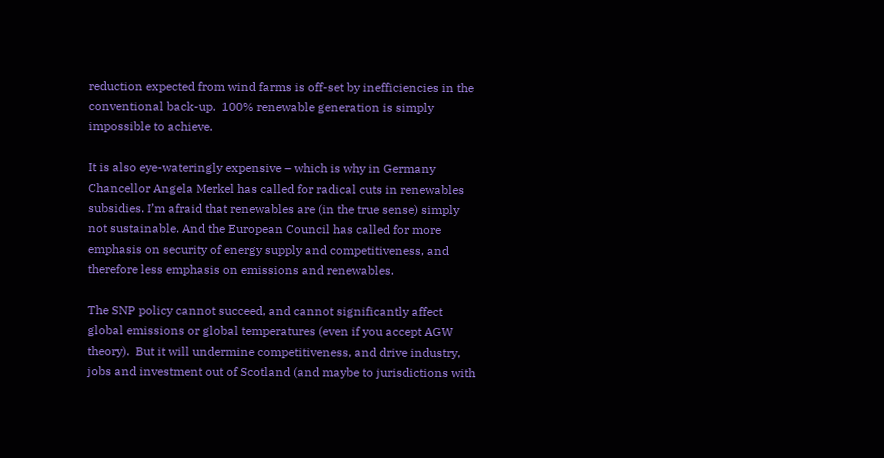reduction expected from wind farms is off-set by inefficiencies in the conventional back-up.  100% renewable generation is simply impossible to achieve.

It is also eye-wateringly expensive – which is why in Germany Chancellor Angela Merkel has called for radical cuts in renewables subsidies. I’m afraid that renewables are (in the true sense) simply not sustainable. And the European Council has called for more emphasis on security of energy supply and competitiveness, and therefore less emphasis on emissions and renewables.

The SNP policy cannot succeed, and cannot significantly affect global emissions or global temperatures (even if you accept AGW theory).  But it will undermine competitiveness, and drive industry, jobs and investment out of Scotland (and maybe to jurisdictions with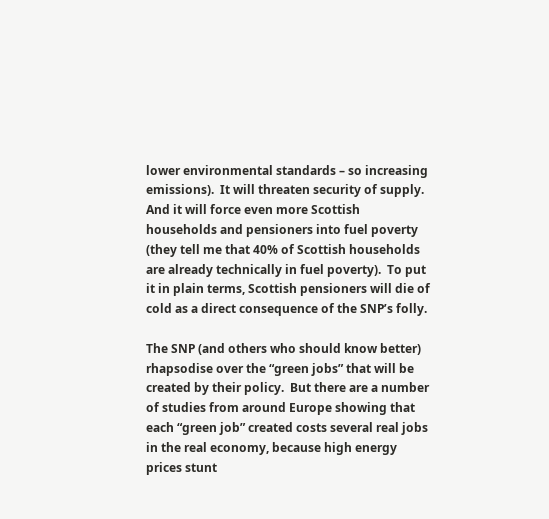lower environmental standards – so increasing emissions).  It will threaten security of supply.  And it will force even more Scottish households and pensioners into fuel poverty (they tell me that 40% of Scottish households are already technically in fuel poverty).  To put it in plain terms, Scottish pensioners will die of cold as a direct consequence of the SNP’s folly.

The SNP (and others who should know better) rhapsodise over the “green jobs” that will be created by their policy.  But there are a number of studies from around Europe showing that each “green job” created costs several real jobs in the real economy, because high energy prices stunt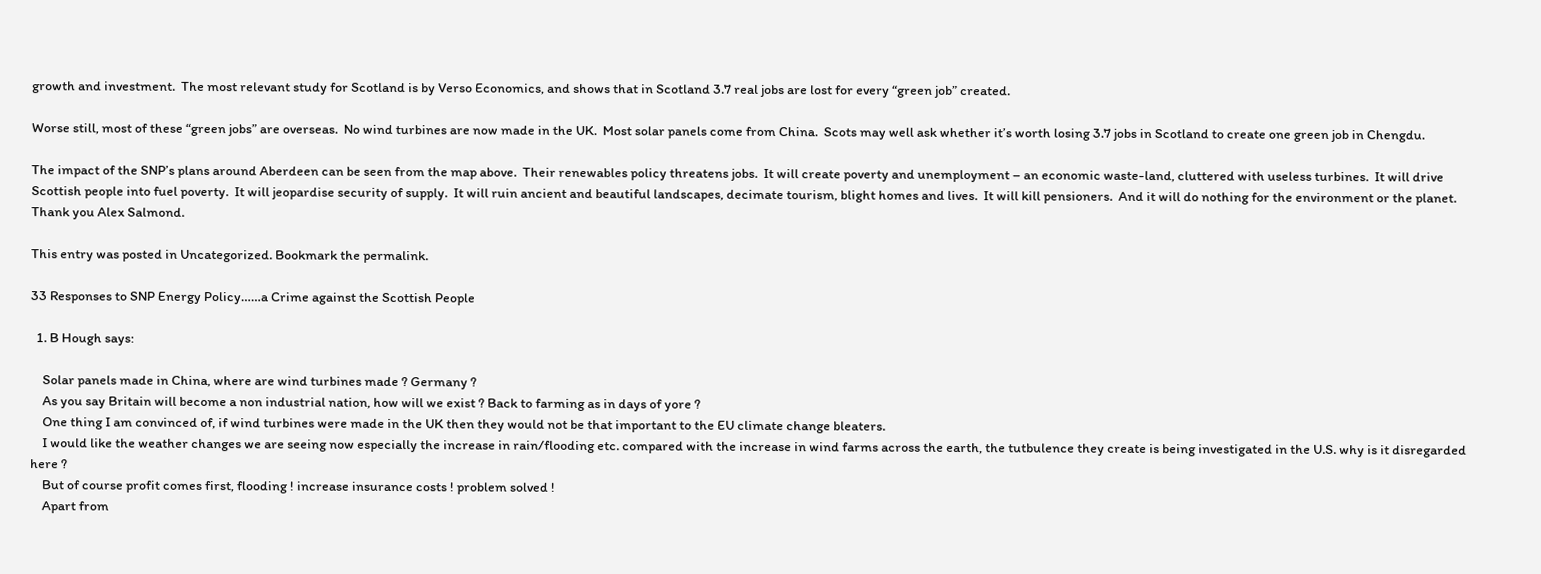growth and investment.  The most relevant study for Scotland is by Verso Economics, and shows that in Scotland 3.7 real jobs are lost for every “green job” created.

Worse still, most of these “green jobs” are overseas.  No wind turbines are now made in the UK.  Most solar panels come from China.  Scots may well ask whether it’s worth losing 3.7 jobs in Scotland to create one green job in Chengdu.

The impact of the SNP’s plans around Aberdeen can be seen from the map above.  Their renewables policy threatens jobs.  It will create poverty and unemployment – an economic waste-land, cluttered with useless turbines.  It will drive Scottish people into fuel poverty.  It will jeopardise security of supply.  It will ruin ancient and beautiful landscapes, decimate tourism, blight homes and lives.  It will kill pensioners.  And it will do nothing for the environment or the planet.  Thank you Alex Salmond.

This entry was posted in Uncategorized. Bookmark the permalink.

33 Responses to SNP Energy Policy……a Crime against the Scottish People

  1. B Hough says:

    Solar panels made in China, where are wind turbines made ? Germany ?
    As you say Britain will become a non industrial nation, how will we exist ? Back to farming as in days of yore ?
    One thing I am convinced of, if wind turbines were made in the UK then they would not be that important to the EU climate change bleaters.
    I would like the weather changes we are seeing now especially the increase in rain/flooding etc. compared with the increase in wind farms across the earth, the tutbulence they create is being investigated in the U.S. why is it disregarded here ?
    But of course profit comes first, flooding ! increase insurance costs ! problem solved !
    Apart from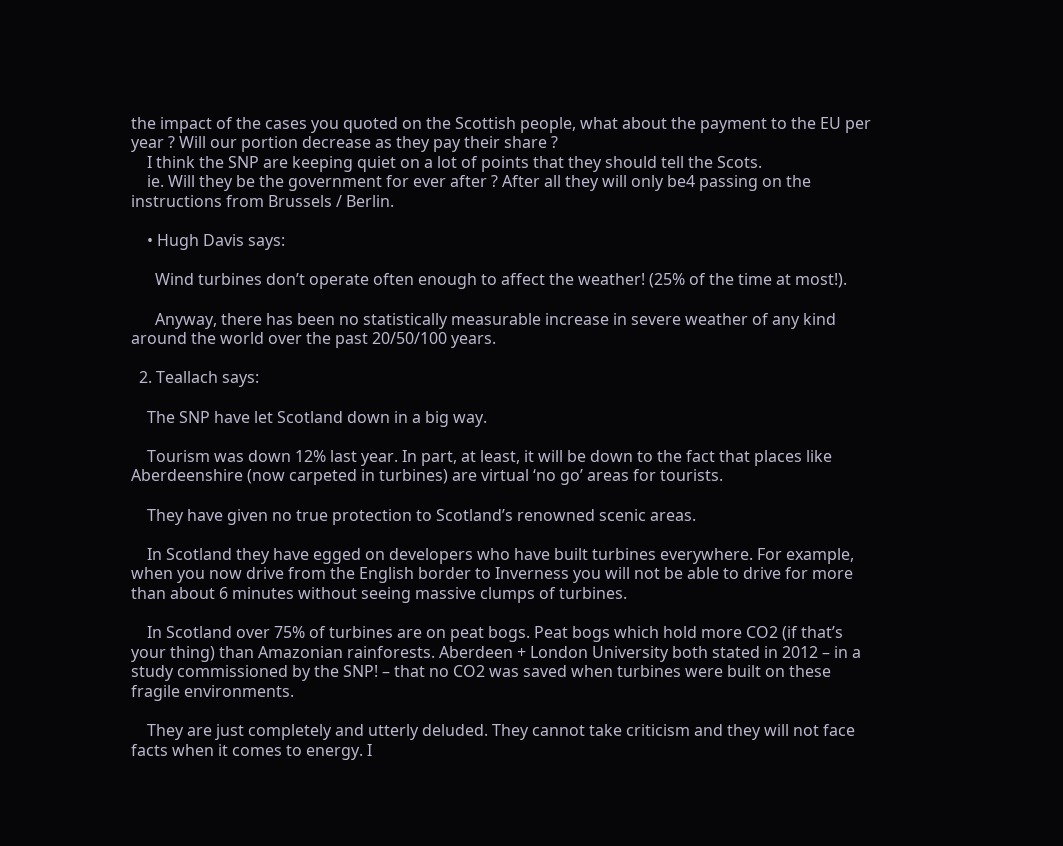the impact of the cases you quoted on the Scottish people, what about the payment to the EU per year ? Will our portion decrease as they pay their share ?
    I think the SNP are keeping quiet on a lot of points that they should tell the Scots.
    ie. Will they be the government for ever after ? After all they will only be4 passing on the instructions from Brussels / Berlin.

    • Hugh Davis says:

      Wind turbines don’t operate often enough to affect the weather! (25% of the time at most!).

      Anyway, there has been no statistically measurable increase in severe weather of any kind around the world over the past 20/50/100 years.

  2. Teallach says:

    The SNP have let Scotland down in a big way.

    Tourism was down 12% last year. In part, at least, it will be down to the fact that places like Aberdeenshire (now carpeted in turbines) are virtual ‘no go’ areas for tourists.

    They have given no true protection to Scotland’s renowned scenic areas.

    In Scotland they have egged on developers who have built turbines everywhere. For example, when you now drive from the English border to Inverness you will not be able to drive for more than about 6 minutes without seeing massive clumps of turbines.

    In Scotland over 75% of turbines are on peat bogs. Peat bogs which hold more CO2 (if that’s your thing) than Amazonian rainforests. Aberdeen + London University both stated in 2012 – in a study commissioned by the SNP! – that no CO2 was saved when turbines were built on these fragile environments.

    They are just completely and utterly deluded. They cannot take criticism and they will not face facts when it comes to energy. I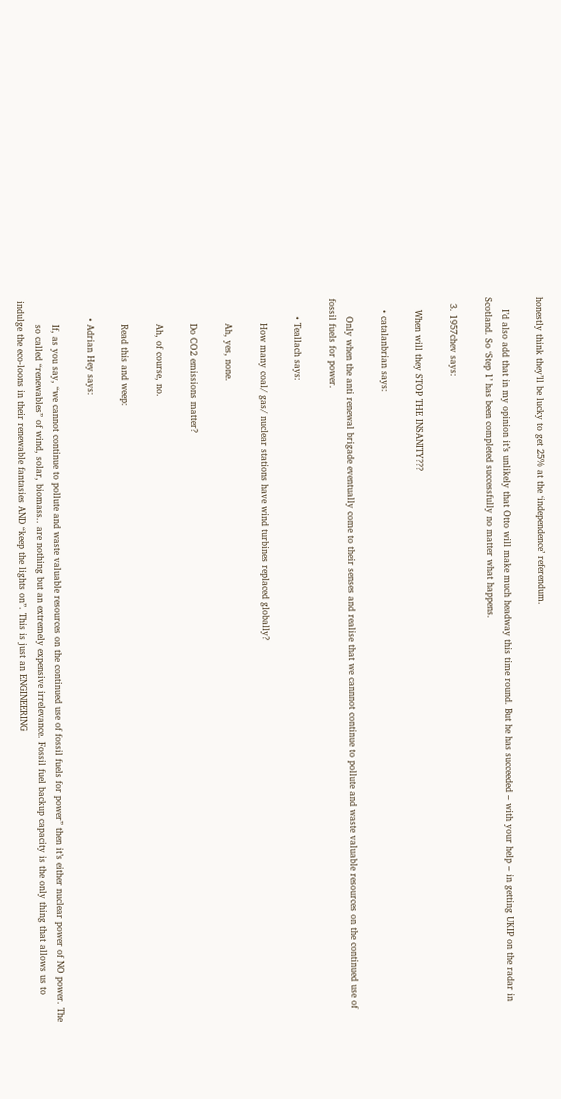honestly think they’ll be lucky to get 25% at the ‘independence’ referendum.

    I’d also add that in my opinion it’s unlikely that Otto will make much headway this time round. But he has succeeded – with your help – in getting UKIP on the radar in Scotland. So ‘Step 1’ has been completed successfully no matter what happens.

  3. 1957chev says:

    When will they STOP THE INSANITY???

    • catalanbrian says:

      Only when the anti renewal brigade eventually come to their senses and realise that we cannnot continue to pollute and waste valuable resources on the continued use of fossil fuels for power.

      • Teallach says:

        How many coal/ gas/ nuclear stations have wind turbines replaced globally?

        Ah, yes, none.

        Do CO2 emissions matter?

        Ah, of course, no.

        Read this and weep:

      • Adrian Hey says:

        If, as you say, “we cannot continue to pollute and waste valuable resources on the continued use of fossil fuels for power” then it’s either nuclear power of NO power. The
        so called “renewables” of wind, solar, biomass.. are nothing but an extremely expensive irrelevance. Fossil fuel backup capacity is the only thing that allows us to indulge the eco-loons in their renewable fantasies AND “keep the lights on”. This is just an ENGINEERING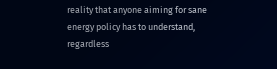reality that anyone aiming for sane energy policy has to understand, regardless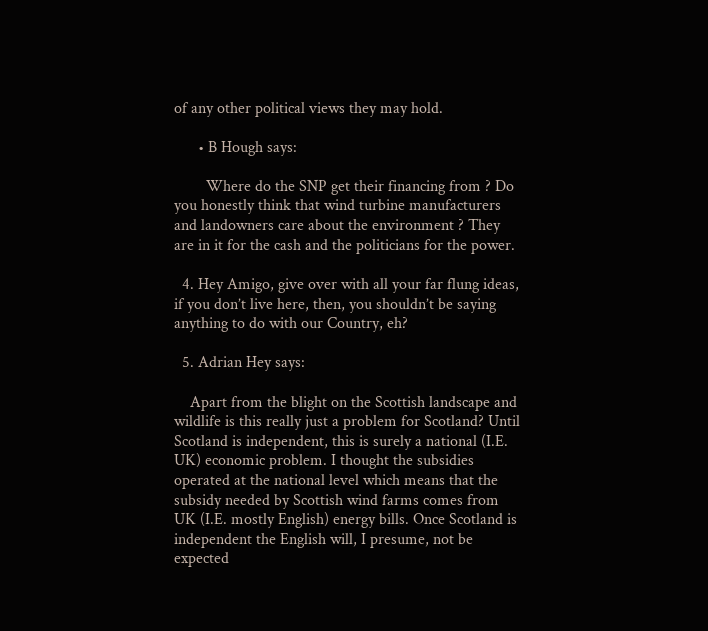of any other political views they may hold.

      • B Hough says:

        Where do the SNP get their financing from ? Do you honestly think that wind turbine manufacturers and landowners care about the environment ? They are in it for the cash and the politicians for the power.

  4. Hey Amigo, give over with all your far flung ideas, if you don’t live here, then, you shouldn’t be saying anything to do with our Country, eh?

  5. Adrian Hey says:

    Apart from the blight on the Scottish landscape and wildlife is this really just a problem for Scotland? Until Scotland is independent, this is surely a national (I.E. UK) economic problem. I thought the subsidies operated at the national level which means that the subsidy needed by Scottish wind farms comes from UK (I.E. mostly English) energy bills. Once Scotland is independent the English will, I presume, not be expected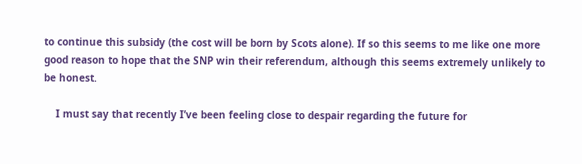to continue this subsidy (the cost will be born by Scots alone). If so this seems to me like one more good reason to hope that the SNP win their referendum, although this seems extremely unlikely to be honest.

    I must say that recently I’ve been feeling close to despair regarding the future for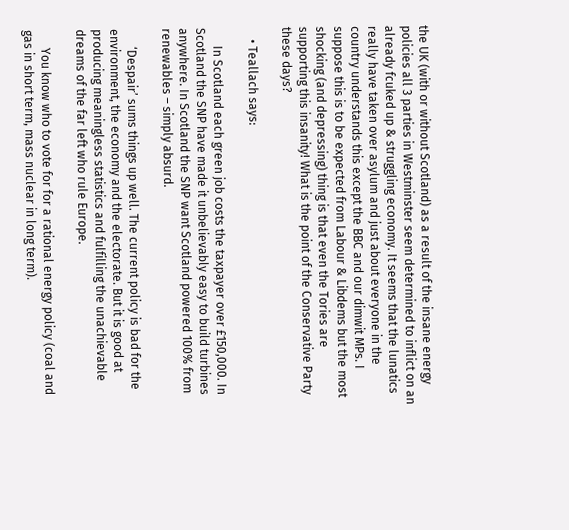the UK (with or without Scotland) as a result of the insane energy policies all 3 parties in Westminster seem determined to inflict on an already fcuked up & struggling economy. It seems that the lunatics really have taken over asylum and just about everyone in the country understands this except the BBC and our dimwit MPs. I suppose this is to be expected from Labour & Libdems but the most shocking (and depressing) thing is that even the Tories are supporting this insanity! What is the point of the Conservative Party these days?

    • Teallach says:

      In Scotland each green job costs the taxpayer over £150,000. In Scotland the SNP have made it unbelievably easy to build turbines anywhere. In Scotland the SNP want Scotland powered 100% from renewables – simply absurd.

      ‘Despair’ sums things up well. The current policy is bad for the environment, the economy and the electorate. But it is good at producing meaningless statistics and fulfilling the unachievable dreams of the far left who rule Europe.

      You know who to vote for for a rational energy policy (coal and gas in short term, mass nuclear in long term).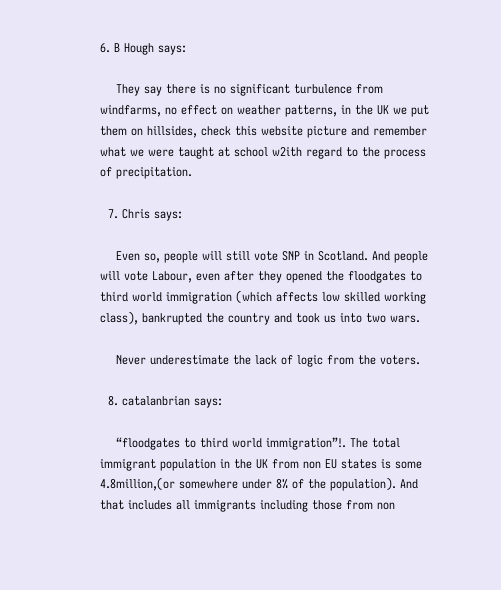6. B Hough says:

    They say there is no significant turbulence from windfarms, no effect on weather patterns, in the UK we put them on hillsides, check this website picture and remember what we were taught at school w2ith regard to the process of precipitation.

  7. Chris says:

    Even so, people will still vote SNP in Scotland. And people will vote Labour, even after they opened the floodgates to third world immigration (which affects low skilled working class), bankrupted the country and took us into two wars.

    Never underestimate the lack of logic from the voters.

  8. catalanbrian says:

    “floodgates to third world immigration”!. The total immigrant population in the UK from non EU states is some 4.8million,(or somewhere under 8% of the population). And that includes all immigrants including those from non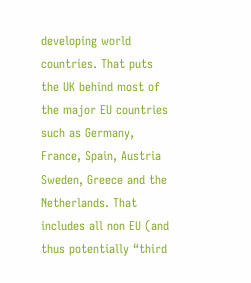developing world countries. That puts the UK behind most of the major EU countries such as Germany, France, Spain, Austria Sweden, Greece and the Netherlands. That includes all non EU (and thus potentially “third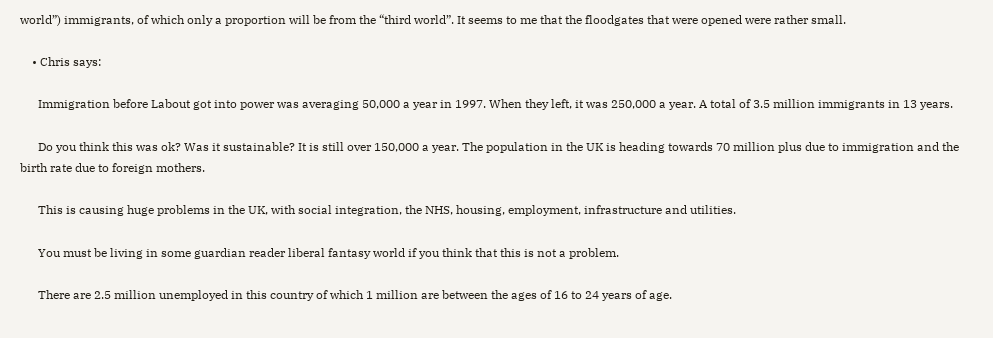world”) immigrants, of which only a proportion will be from the “third world”. It seems to me that the floodgates that were opened were rather small.

    • Chris says:

      Immigration before Labout got into power was averaging 50,000 a year in 1997. When they left, it was 250,000 a year. A total of 3.5 million immigrants in 13 years.

      Do you think this was ok? Was it sustainable? It is still over 150,000 a year. The population in the UK is heading towards 70 million plus due to immigration and the birth rate due to foreign mothers.

      This is causing huge problems in the UK, with social integration, the NHS, housing, employment, infrastructure and utilities.

      You must be living in some guardian reader liberal fantasy world if you think that this is not a problem.

      There are 2.5 million unemployed in this country of which 1 million are between the ages of 16 to 24 years of age.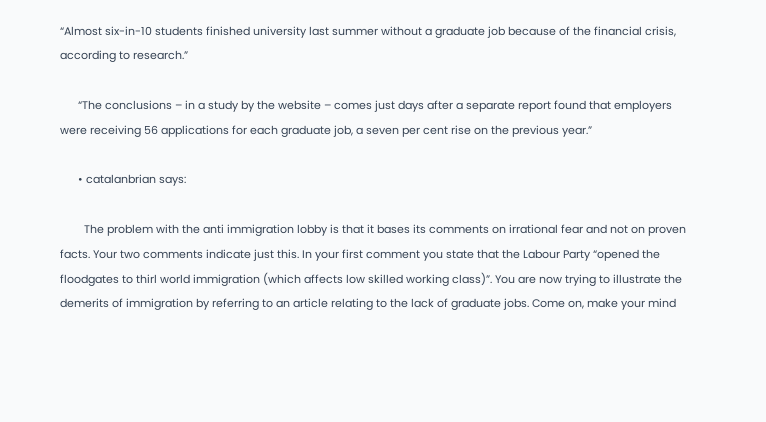“Almost six-in-10 students finished university last summer without a graduate job because of the financial crisis, according to research.”

      “The conclusions – in a study by the website – comes just days after a separate report found that employers were receiving 56 applications for each graduate job, a seven per cent rise on the previous year.”

      • catalanbrian says:

        The problem with the anti immigration lobby is that it bases its comments on irrational fear and not on proven facts. Your two comments indicate just this. In your first comment you state that the Labour Party “opened the floodgates to thirl world immigration (which affects low skilled working class)”. You are now trying to illustrate the demerits of immigration by referring to an article relating to the lack of graduate jobs. Come on, make your mind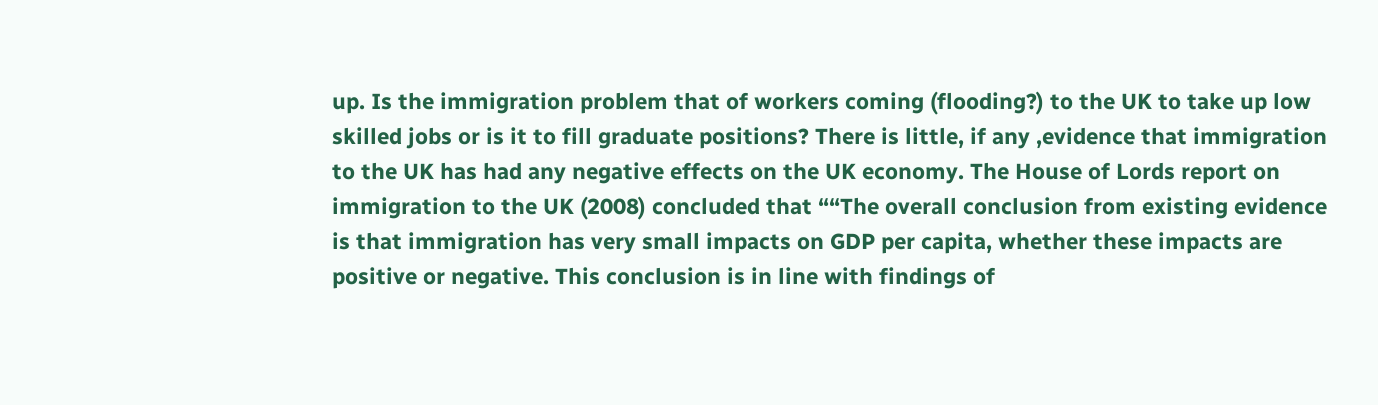up. Is the immigration problem that of workers coming (flooding?) to the UK to take up low skilled jobs or is it to fill graduate positions? There is little, if any ,evidence that immigration to the UK has had any negative effects on the UK economy. The House of Lords report on immigration to the UK (2008) concluded that ““The overall conclusion from existing evidence is that immigration has very small impacts on GDP per capita, whether these impacts are positive or negative. This conclusion is in line with findings of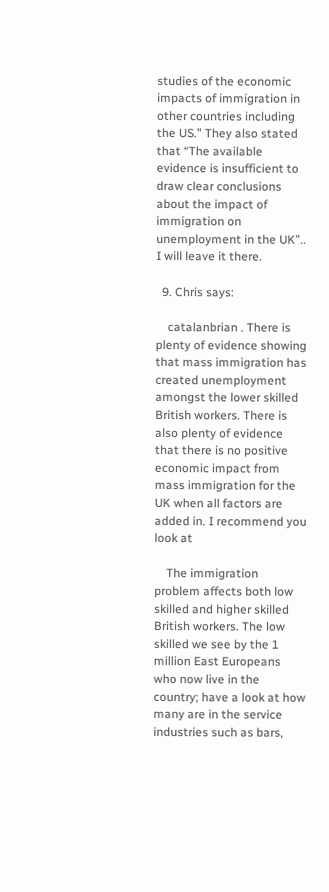studies of the economic impacts of immigration in other countries including the US.” They also stated that “The available evidence is insufficient to draw clear conclusions about the impact of immigration on unemployment in the UK”.. I will leave it there.

  9. Chris says:

    catalanbrian . There is plenty of evidence showing that mass immigration has created unemployment amongst the lower skilled British workers. There is also plenty of evidence that there is no positive economic impact from mass immigration for the UK when all factors are added in. I recommend you look at

    The immigration problem affects both low skilled and higher skilled British workers. The low skilled we see by the 1 million East Europeans who now live in the country; have a look at how many are in the service industries such as bars,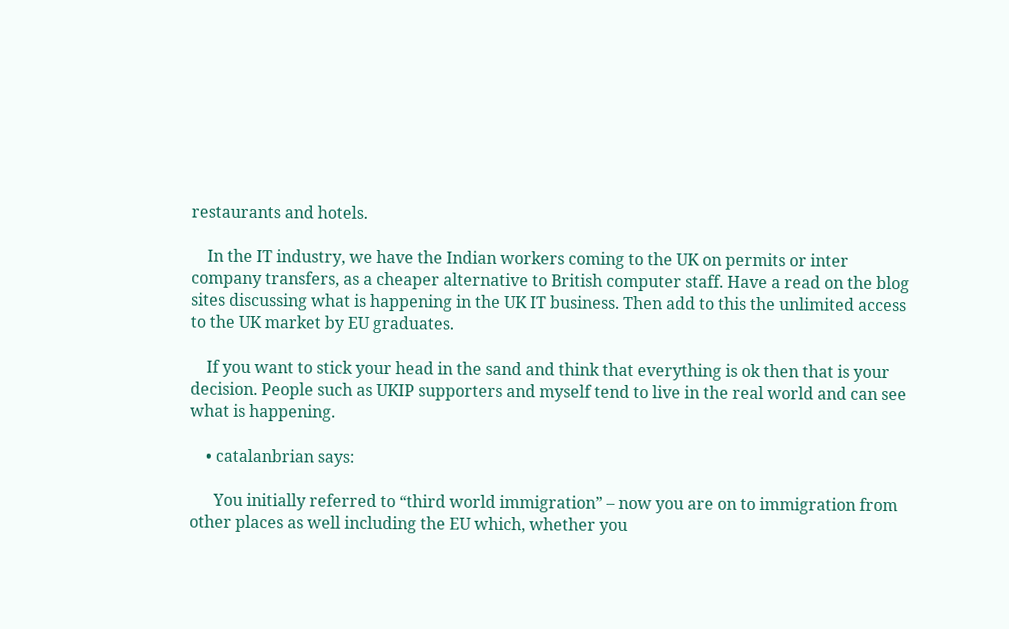restaurants and hotels.

    In the IT industry, we have the Indian workers coming to the UK on permits or inter company transfers, as a cheaper alternative to British computer staff. Have a read on the blog sites discussing what is happening in the UK IT business. Then add to this the unlimited access to the UK market by EU graduates.

    If you want to stick your head in the sand and think that everything is ok then that is your decision. People such as UKIP supporters and myself tend to live in the real world and can see what is happening.

    • catalanbrian says:

      You initially referred to “third world immigration” – now you are on to immigration from other places as well including the EU which, whether you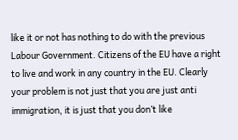like it or not has nothing to do with the previous Labour Government. Citizens of the EU have a right to live and work in any country in the EU. Clearly your problem is not just that you are just anti immigration, it is just that you don’t like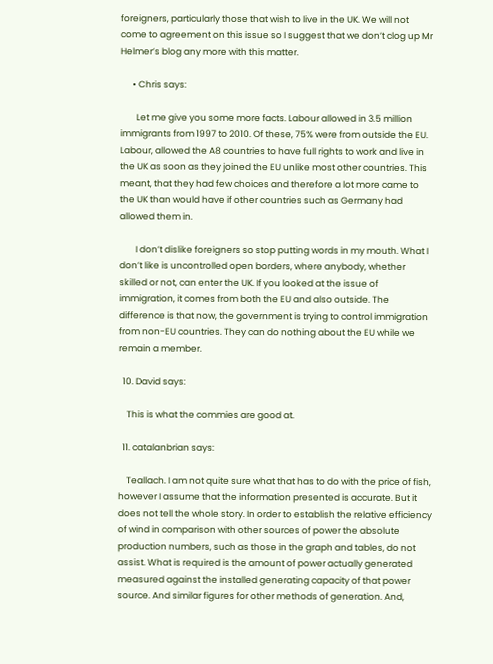foreigners, particularly those that wish to live in the UK. We will not come to agreement on this issue so I suggest that we don’t clog up Mr Helmer’s blog any more with this matter.

      • Chris says:

        Let me give you some more facts. Labour allowed in 3.5 million immigrants from 1997 to 2010. Of these, 75% were from outside the EU. Labour, allowed the A8 countries to have full rights to work and live in the UK as soon as they joined the EU unlike most other countries. This meant, that they had few choices and therefore a lot more came to the UK than would have if other countries such as Germany had allowed them in.

        I don’t dislike foreigners so stop putting words in my mouth. What I don’t like is uncontrolled open borders, where anybody, whether skilled or not, can enter the UK. If you looked at the issue of immigration, it comes from both the EU and also outside. The difference is that now, the government is trying to control immigration from non-EU countries. They can do nothing about the EU while we remain a member.

  10. David says:

    This is what the commies are good at.

  11. catalanbrian says:

    Teallach. I am not quite sure what that has to do with the price of fish, however I assume that the information presented is accurate. But it does not tell the whole story. In order to establish the relative efficiency of wind in comparison with other sources of power the absolute production numbers, such as those in the graph and tables, do not assist. What is required is the amount of power actually generated measured against the installed generating capacity of that power source. And similar figures for other methods of generation. And,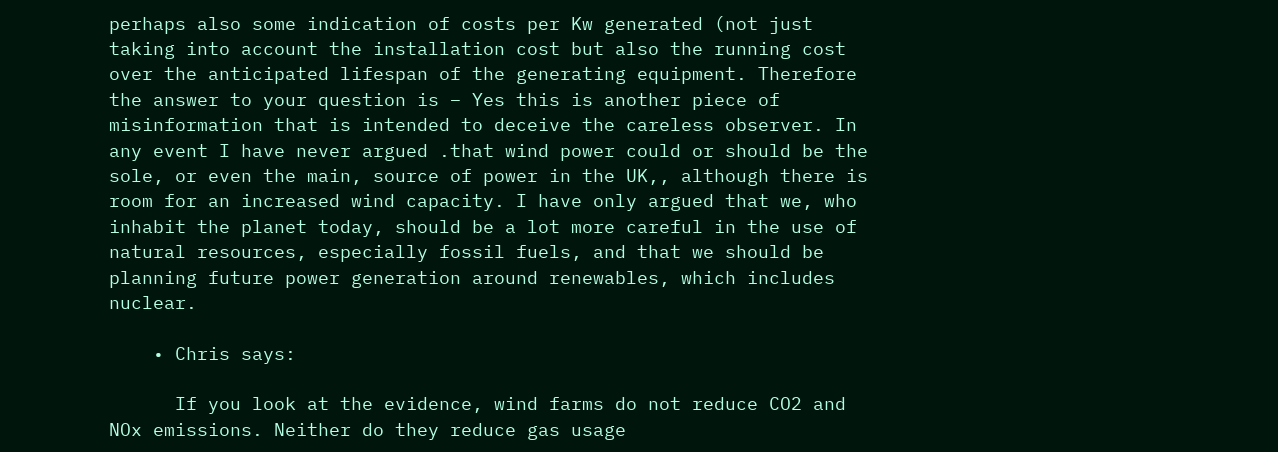perhaps also some indication of costs per Kw generated (not just taking into account the installation cost but also the running cost over the anticipated lifespan of the generating equipment. Therefore the answer to your question is – Yes this is another piece of misinformation that is intended to deceive the careless observer. In any event I have never argued .that wind power could or should be the sole, or even the main, source of power in the UK,, although there is room for an increased wind capacity. I have only argued that we, who inhabit the planet today, should be a lot more careful in the use of natural resources, especially fossil fuels, and that we should be planning future power generation around renewables, which includes nuclear.

    • Chris says:

      If you look at the evidence, wind farms do not reduce CO2 and NOx emissions. Neither do they reduce gas usage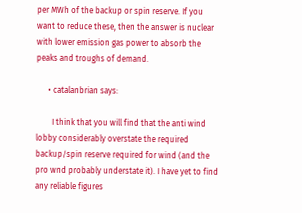per MWh of the backup or spin reserve. If you want to reduce these, then the answer is nuclear with lower emission gas power to absorb the peaks and troughs of demand.

      • catalanbrian says:

        I think that you will find that the anti wind lobby considerably overstate the required backup/spin reserve required for wind (and the pro wnd probably understate it). I have yet to find any reliable figures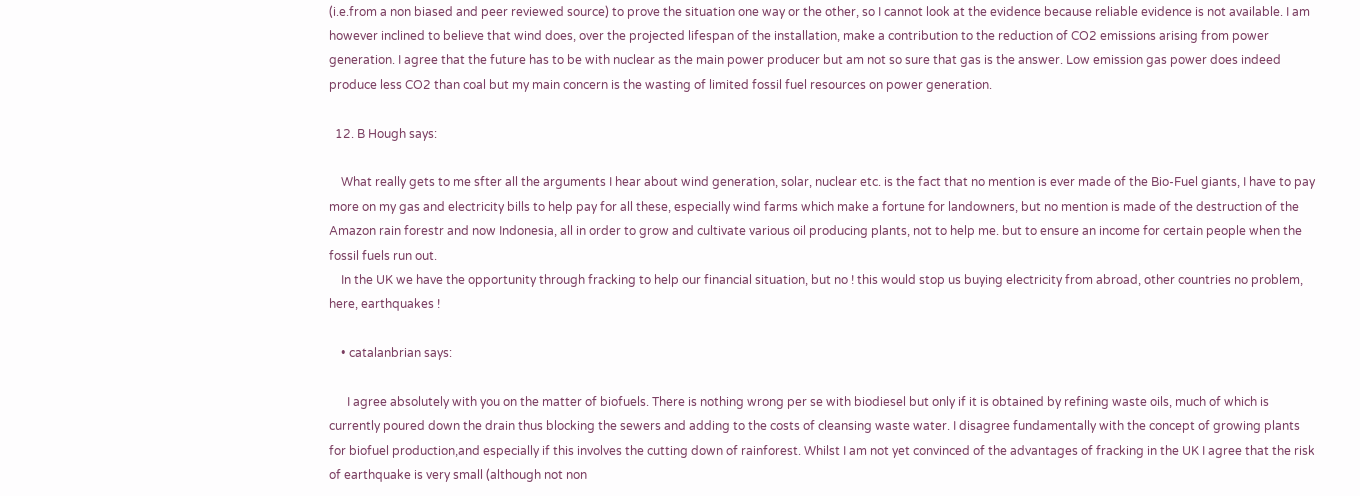(i.e.from a non biased and peer reviewed source) to prove the situation one way or the other, so I cannot look at the evidence because reliable evidence is not available. I am however inclined to believe that wind does, over the projected lifespan of the installation, make a contribution to the reduction of CO2 emissions arising from power generation. I agree that the future has to be with nuclear as the main power producer but am not so sure that gas is the answer. Low emission gas power does indeed produce less CO2 than coal but my main concern is the wasting of limited fossil fuel resources on power generation.

  12. B Hough says:

    What really gets to me sfter all the arguments I hear about wind generation, solar, nuclear etc. is the fact that no mention is ever made of the Bio-Fuel giants, I have to pay more on my gas and electricity bills to help pay for all these, especially wind farms which make a fortune for landowners, but no mention is made of the destruction of the Amazon rain forestr and now Indonesia, all in order to grow and cultivate various oil producing plants, not to help me. but to ensure an income for certain people when the fossil fuels run out.
    In the UK we have the opportunity through fracking to help our financial situation, but no ! this would stop us buying electricity from abroad, other countries no problem, here, earthquakes !

    • catalanbrian says:

      I agree absolutely with you on the matter of biofuels. There is nothing wrong per se with biodiesel but only if it is obtained by refining waste oils, much of which is currently poured down the drain thus blocking the sewers and adding to the costs of cleansing waste water. I disagree fundamentally with the concept of growing plants for biofuel production,and especially if this involves the cutting down of rainforest. Whilst I am not yet convinced of the advantages of fracking in the UK I agree that the risk of earthquake is very small (although not non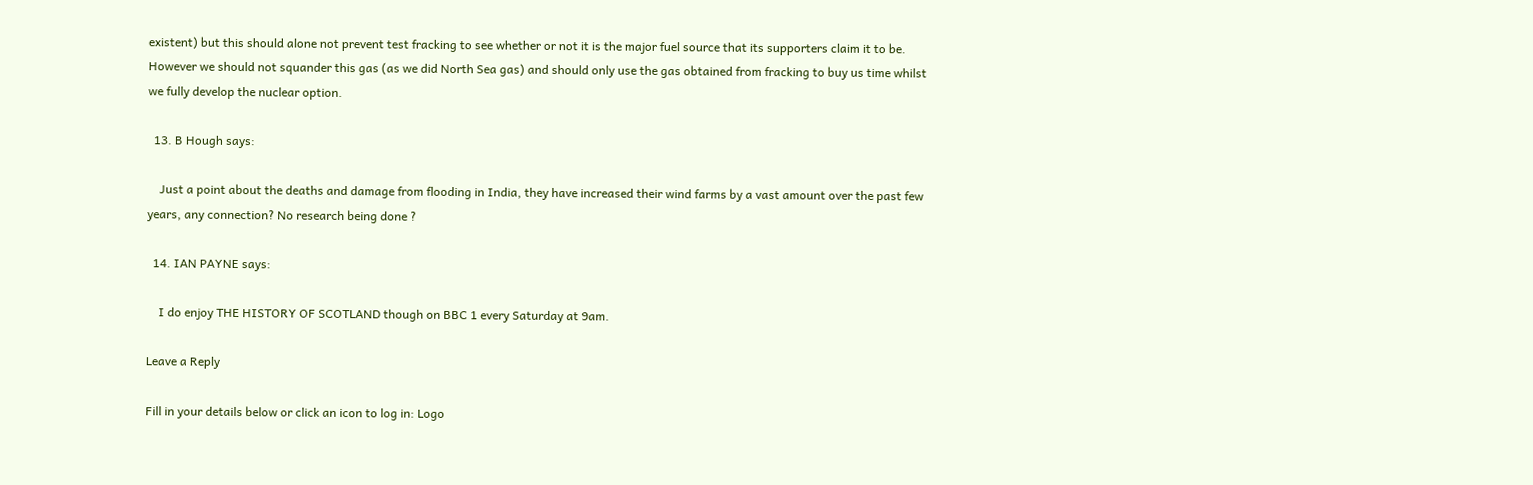existent) but this should alone not prevent test fracking to see whether or not it is the major fuel source that its supporters claim it to be. However we should not squander this gas (as we did North Sea gas) and should only use the gas obtained from fracking to buy us time whilst we fully develop the nuclear option.

  13. B Hough says:

    Just a point about the deaths and damage from flooding in India, they have increased their wind farms by a vast amount over the past few years, any connection? No research being done ?

  14. IAN PAYNE says:

    I do enjoy THE HISTORY OF SCOTLAND though on BBC 1 every Saturday at 9am.

Leave a Reply

Fill in your details below or click an icon to log in: Logo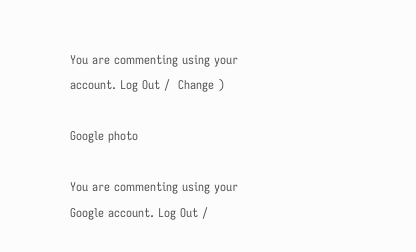You are commenting using your account. Log Out /  Change )

Google photo

You are commenting using your Google account. Log Out /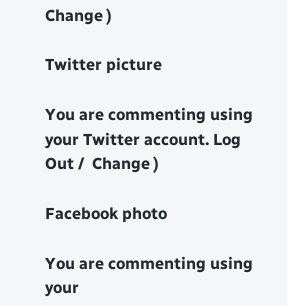Change )

Twitter picture

You are commenting using your Twitter account. Log Out /  Change )

Facebook photo

You are commenting using your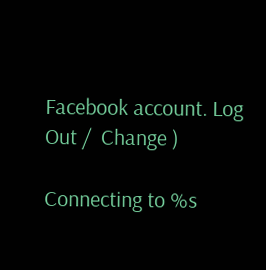Facebook account. Log Out /  Change )

Connecting to %s